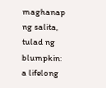maghanap ng salita, tulad ng blumpkin:
a lifelong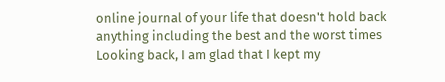online journal of your life that doesn't hold back anything including the best and the worst times
Looking back, I am glad that I kept my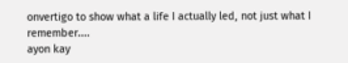onvertigo to show what a life I actually led, not just what I remember....
ayon kay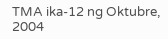TMA ika-12 ng Oktubre, 2004